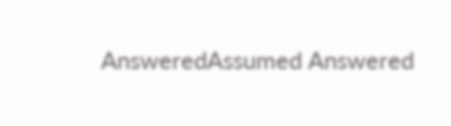AnsweredAssumed Answered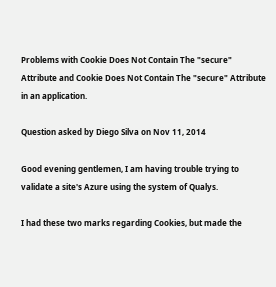Problems with Cookie Does Not Contain The "secure" Attribute and Cookie Does Not Contain The "secure" Attribute in an application.

Question asked by Diego Silva on Nov 11, 2014

Good evening gentlemen, I am having trouble trying to validate a site's Azure using the system of Qualys.

I had these two marks regarding Cookies, but made the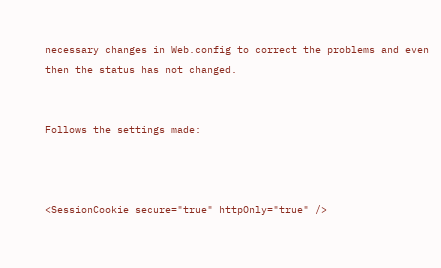necessary changes in Web.config to correct the problems and even then the status has not changed.


Follows the settings made:



<SessionCookie secure="true" httpOnly="true" />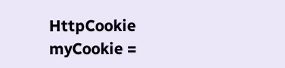HttpCookie myCookie =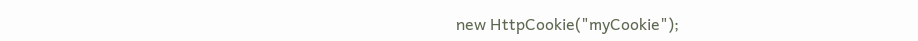new HttpCookie("myCookie");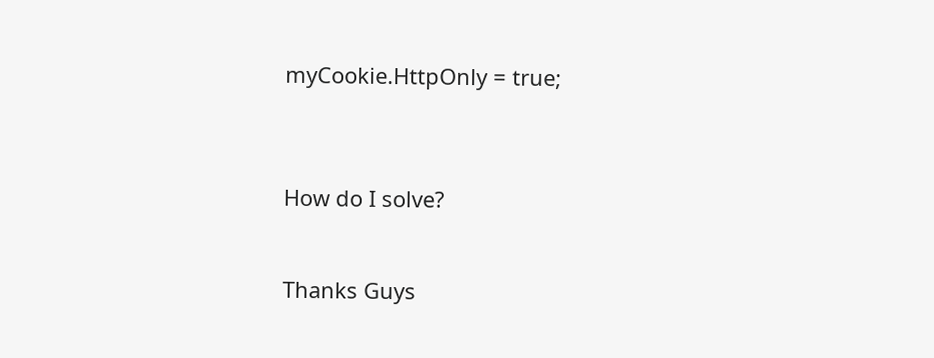myCookie.HttpOnly = true;



How do I solve?


Thanks Guys